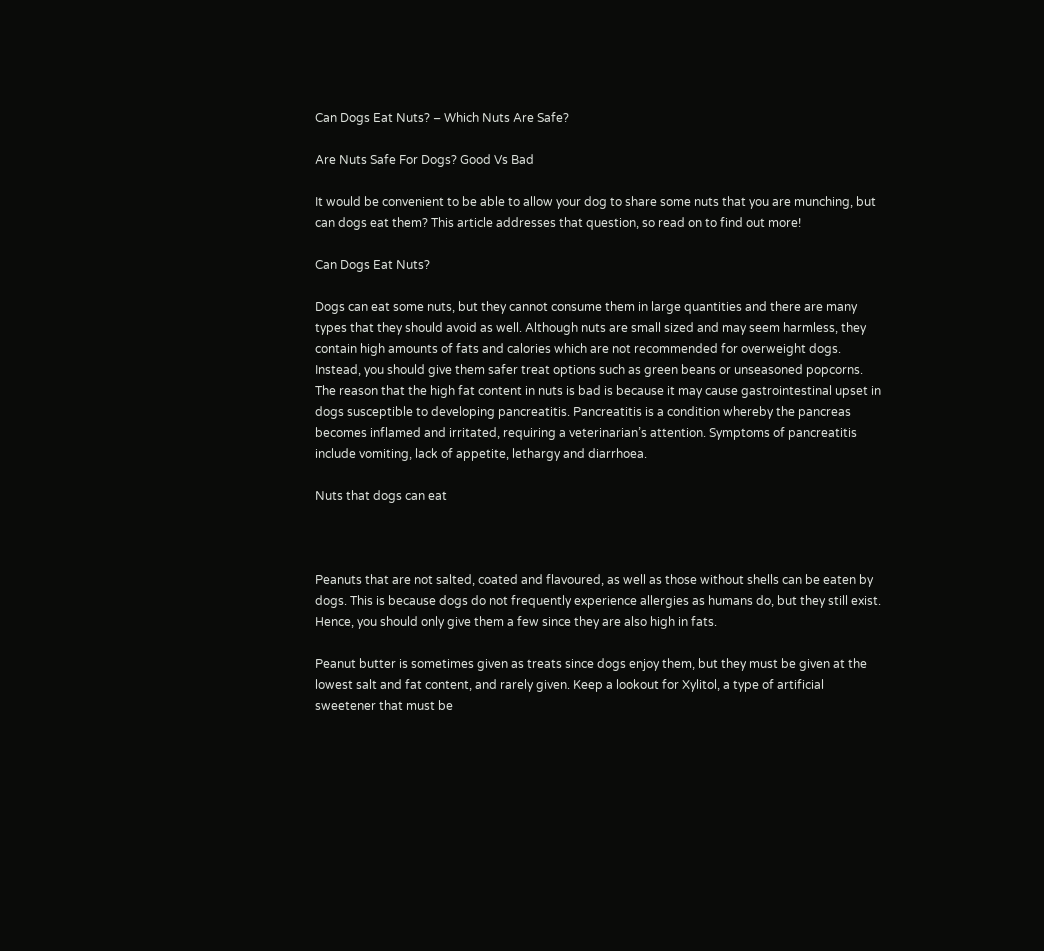Can Dogs Eat Nuts? – Which Nuts Are Safe?

Are Nuts Safe For Dogs? Good Vs Bad

It would be convenient to be able to allow your dog to share some nuts that you are munching, but can dogs eat them? This article addresses that question, so read on to find out more!

Can Dogs Eat Nuts?

Dogs can eat some nuts, but they cannot consume them in large quantities and there are many types that they should avoid as well. Although nuts are small sized and may seem harmless, they contain high amounts of fats and calories which are not recommended for overweight dogs. Instead, you should give them safer treat options such as green beans or unseasoned popcorns. The reason that the high fat content in nuts is bad is because it may cause gastrointestinal upset in dogs susceptible to developing pancreatitis. Pancreatitis is a condition whereby the pancreas becomes inflamed and irritated, requiring a veterinarian’s attention. Symptoms of pancreatitis include vomiting, lack of appetite, lethargy and diarrhoea.

Nuts that dogs can eat



Peanuts that are not salted, coated and flavoured, as well as those without shells can be eaten by dogs. This is because dogs do not frequently experience allergies as humans do, but they still exist. Hence, you should only give them a few since they are also high in fats.

Peanut butter is sometimes given as treats since dogs enjoy them, but they must be given at the lowest salt and fat content, and rarely given. Keep a lookout for Xylitol, a type of artificial sweetener that must be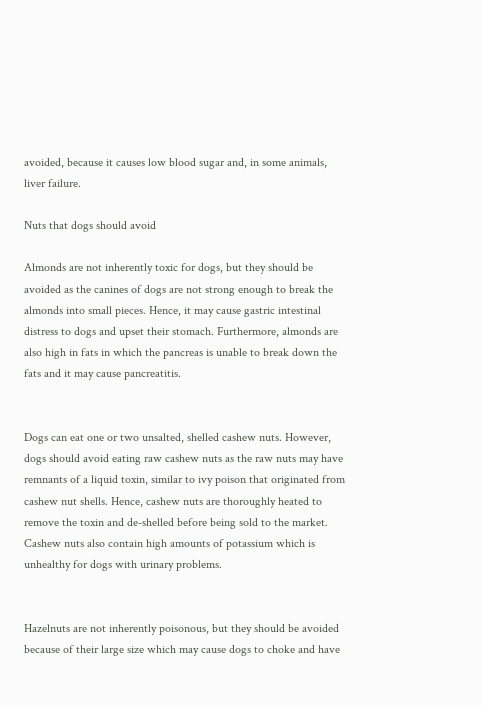avoided, because it causes low blood sugar and, in some animals, liver failure.

Nuts that dogs should avoid

Almonds are not inherently toxic for dogs, but they should be avoided as the canines of dogs are not strong enough to break the almonds into small pieces. Hence, it may cause gastric intestinal distress to dogs and upset their stomach. Furthermore, almonds are also high in fats in which the pancreas is unable to break down the fats and it may cause pancreatitis.


Dogs can eat one or two unsalted, shelled cashew nuts. However, dogs should avoid eating raw cashew nuts as the raw nuts may have remnants of a liquid toxin, similar to ivy poison that originated from cashew nut shells. Hence, cashew nuts are thoroughly heated to remove the toxin and de-shelled before being sold to the market. Cashew nuts also contain high amounts of potassium which is unhealthy for dogs with urinary problems.


Hazelnuts are not inherently poisonous, but they should be avoided because of their large size which may cause dogs to choke and have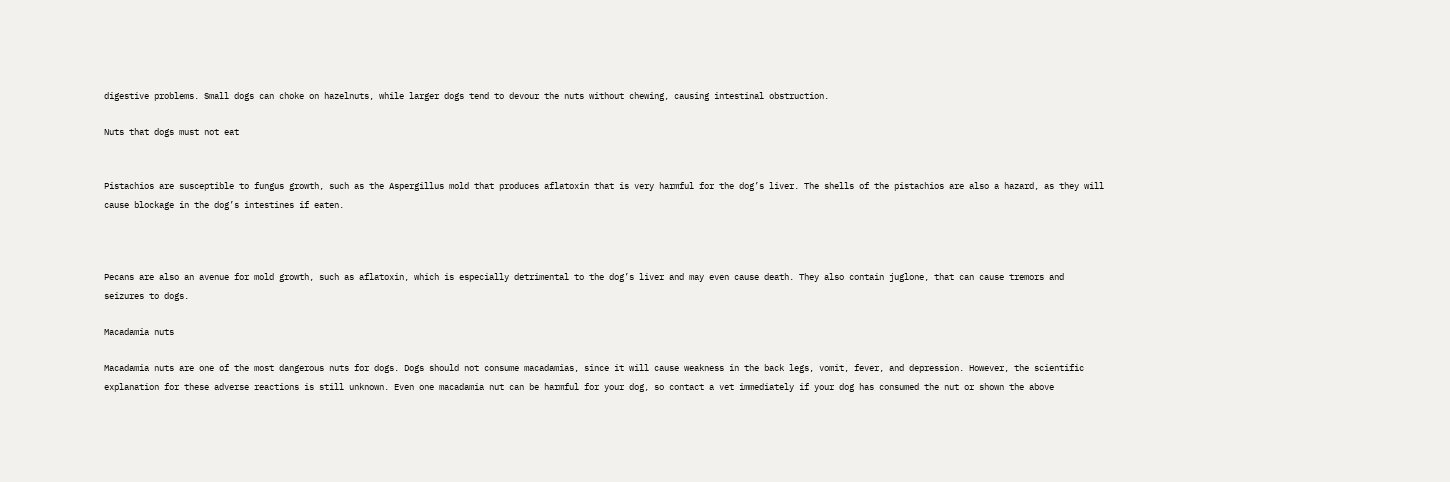digestive problems. Small dogs can choke on hazelnuts, while larger dogs tend to devour the nuts without chewing, causing intestinal obstruction.

Nuts that dogs must not eat


Pistachios are susceptible to fungus growth, such as the Aspergillus mold that produces aflatoxin that is very harmful for the dog’s liver. The shells of the pistachios are also a hazard, as they will cause blockage in the dog’s intestines if eaten.



Pecans are also an avenue for mold growth, such as aflatoxin, which is especially detrimental to the dog’s liver and may even cause death. They also contain juglone, that can cause tremors and seizures to dogs.

Macadamia nuts

Macadamia nuts are one of the most dangerous nuts for dogs. Dogs should not consume macadamias, since it will cause weakness in the back legs, vomit, fever, and depression. However, the scientific explanation for these adverse reactions is still unknown. Even one macadamia nut can be harmful for your dog, so contact a vet immediately if your dog has consumed the nut or shown the above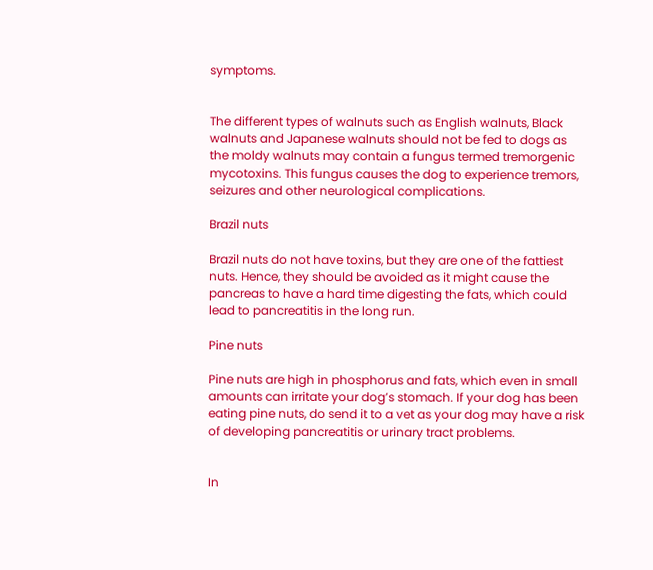symptoms.


The different types of walnuts such as English walnuts, Black walnuts and Japanese walnuts should not be fed to dogs as the moldy walnuts may contain a fungus termed tremorgenic mycotoxins. This fungus causes the dog to experience tremors, seizures and other neurological complications.

Brazil nuts

Brazil nuts do not have toxins, but they are one of the fattiest nuts. Hence, they should be avoided as it might cause the pancreas to have a hard time digesting the fats, which could lead to pancreatitis in the long run.

Pine nuts

Pine nuts are high in phosphorus and fats, which even in small amounts can irritate your dog’s stomach. If your dog has been eating pine nuts, do send it to a vet as your dog may have a risk of developing pancreatitis or urinary tract problems.


In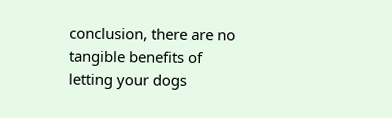conclusion, there are no tangible benefits of letting your dogs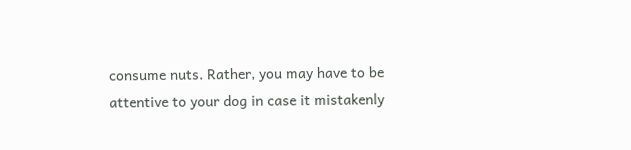consume nuts. Rather, you may have to be attentive to your dog in case it mistakenly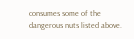consumes some of the dangerous nuts listed above.